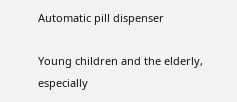Automatic pill dispenser

Young children and the elderly, especially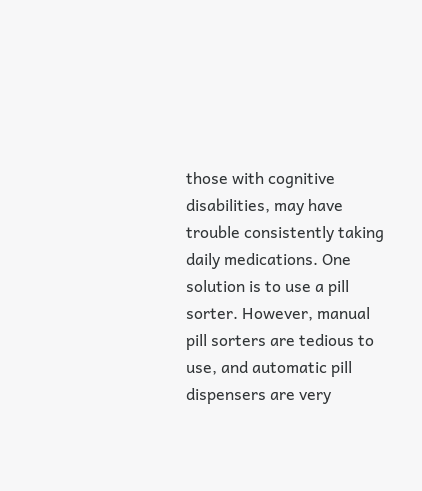those with cognitive disabilities, may have trouble consistently taking daily medications. One solution is to use a pill sorter. However, manual pill sorters are tedious to use, and automatic pill dispensers are very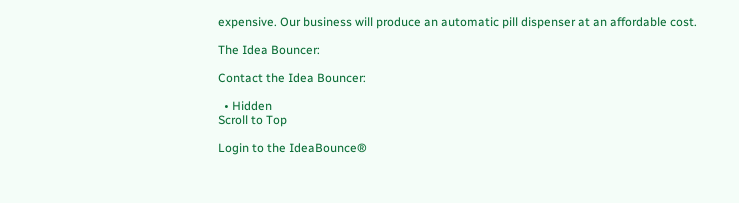expensive. Our business will produce an automatic pill dispenser at an affordable cost.

The Idea Bouncer:

Contact the Idea Bouncer:

  • Hidden
Scroll to Top

Login to the IdeaBounce®